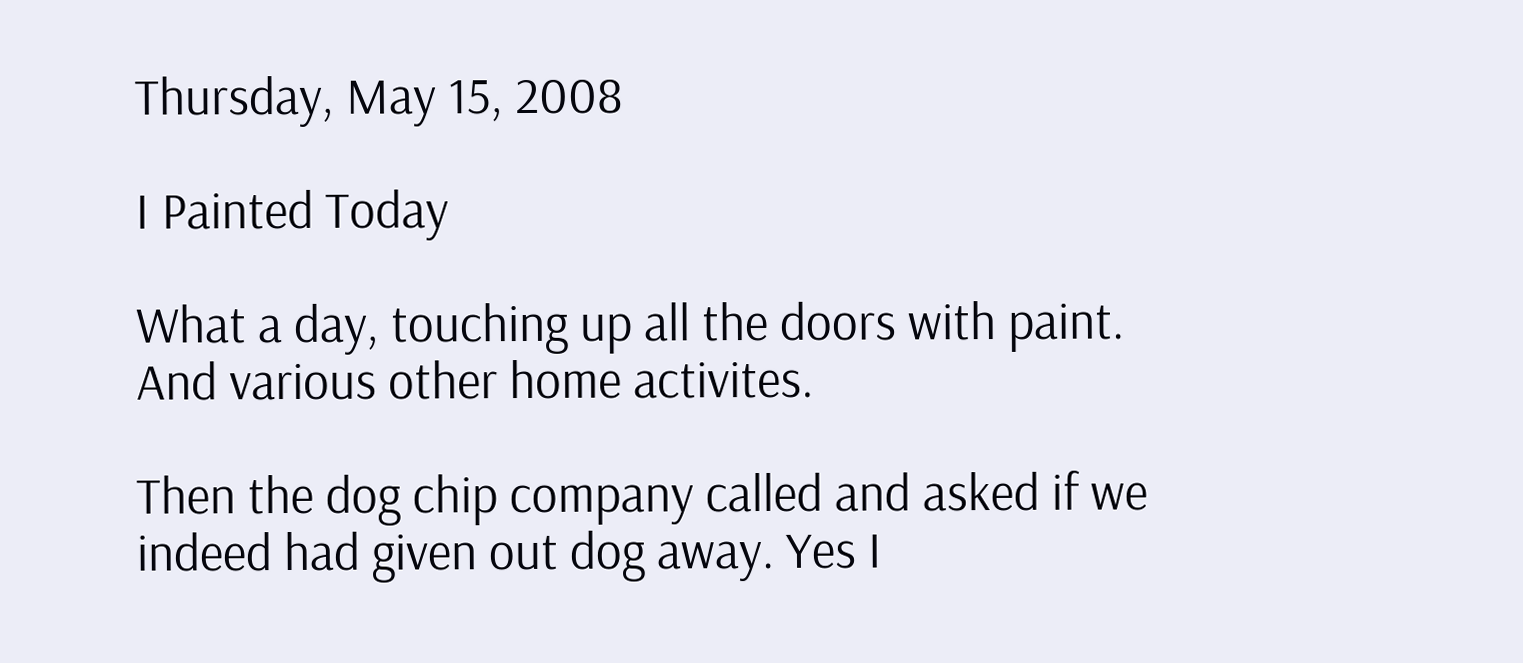Thursday, May 15, 2008

I Painted Today

What a day, touching up all the doors with paint. And various other home activites.

Then the dog chip company called and asked if we indeed had given out dog away. Yes I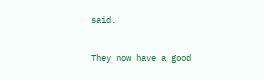said.

They now have a good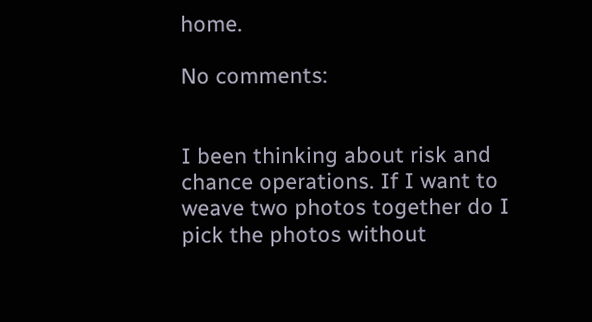home.

No comments:


I been thinking about risk and chance operations. If I want to weave two photos together do I pick the photos without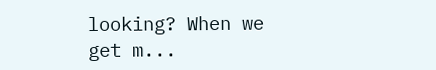looking? When we get m...